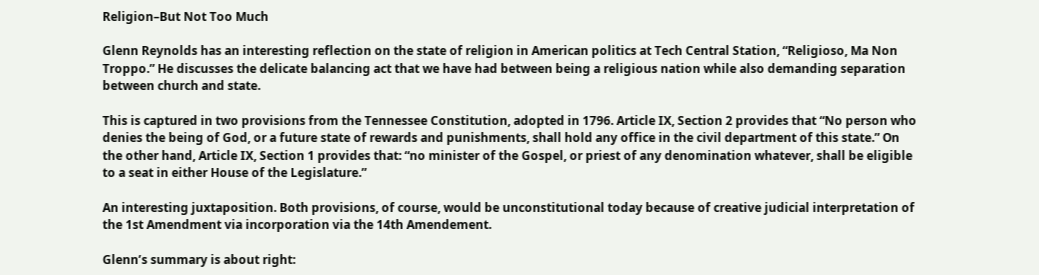Religion–But Not Too Much

Glenn Reynolds has an interesting reflection on the state of religion in American politics at Tech Central Station, “Religioso, Ma Non Troppo.” He discusses the delicate balancing act that we have had between being a religious nation while also demanding separation between church and state.

This is captured in two provisions from the Tennessee Constitution, adopted in 1796. Article IX, Section 2 provides that “No person who denies the being of God, or a future state of rewards and punishments, shall hold any office in the civil department of this state.” On the other hand, Article IX, Section 1 provides that: “no minister of the Gospel, or priest of any denomination whatever, shall be eligible to a seat in either House of the Legislature.”

An interesting juxtaposition. Both provisions, of course, would be unconstitutional today because of creative judicial interpretation of the 1st Amendment via incorporation via the 14th Amendement.

Glenn’s summary is about right: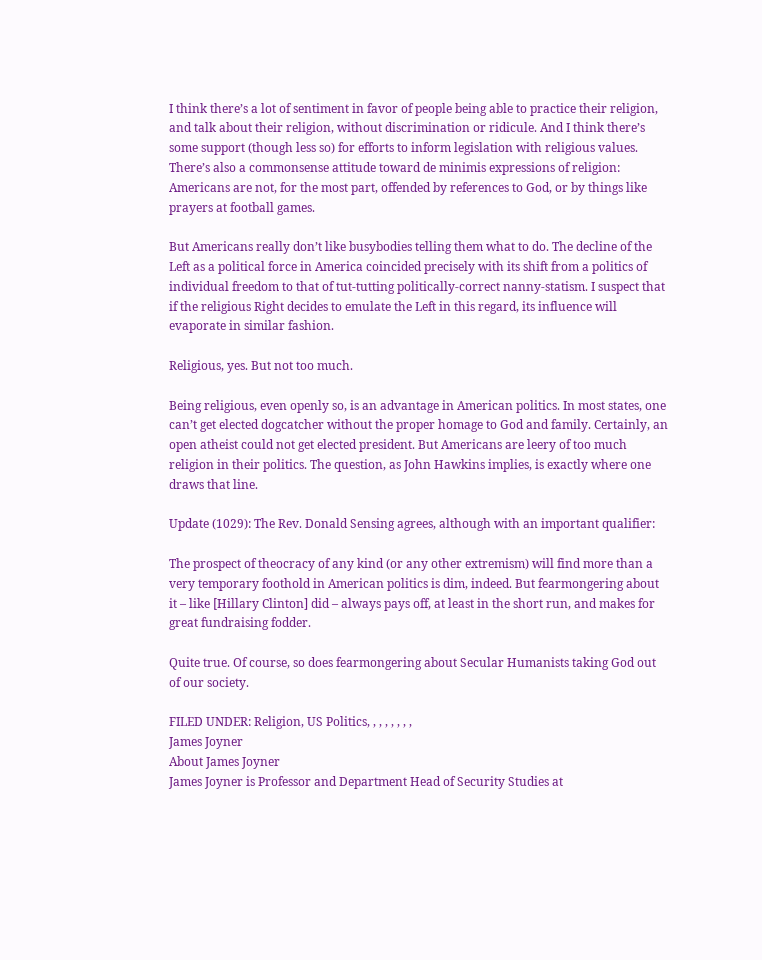I think there’s a lot of sentiment in favor of people being able to practice their religion, and talk about their religion, without discrimination or ridicule. And I think there’s some support (though less so) for efforts to inform legislation with religious values. There’s also a commonsense attitude toward de minimis expressions of religion: Americans are not, for the most part, offended by references to God, or by things like prayers at football games.

But Americans really don’t like busybodies telling them what to do. The decline of the Left as a political force in America coincided precisely with its shift from a politics of individual freedom to that of tut-tutting politically-correct nanny-statism. I suspect that if the religious Right decides to emulate the Left in this regard, its influence will evaporate in similar fashion.

Religious, yes. But not too much.

Being religious, even openly so, is an advantage in American politics. In most states, one can’t get elected dogcatcher without the proper homage to God and family. Certainly, an open atheist could not get elected president. But Americans are leery of too much religion in their politics. The question, as John Hawkins implies, is exactly where one draws that line.

Update (1029): The Rev. Donald Sensing agrees, although with an important qualifier:

The prospect of theocracy of any kind (or any other extremism) will find more than a very temporary foothold in American politics is dim, indeed. But fearmongering about it – like [Hillary Clinton] did – always pays off, at least in the short run, and makes for great fundraising fodder.

Quite true. Of course, so does fearmongering about Secular Humanists taking God out of our society.

FILED UNDER: Religion, US Politics, , , , , , , ,
James Joyner
About James Joyner
James Joyner is Professor and Department Head of Security Studies at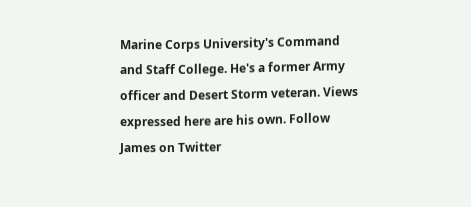Marine Corps University's Command and Staff College. He's a former Army officer and Desert Storm veteran. Views expressed here are his own. Follow James on Twitter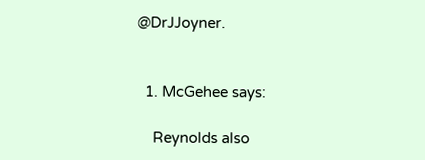@DrJJoyner.


  1. McGehee says:

    Reynolds also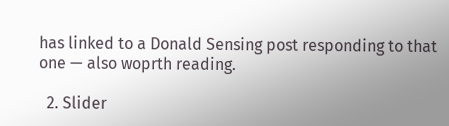has linked to a Donald Sensing post responding to that one — also woprth reading.

  2. Slider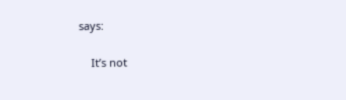says:

    It’s not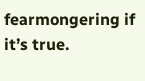fearmongering if it’s true.